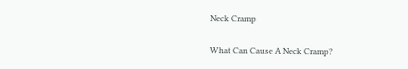Neck Cramp

What Can Cause A Neck Cramp?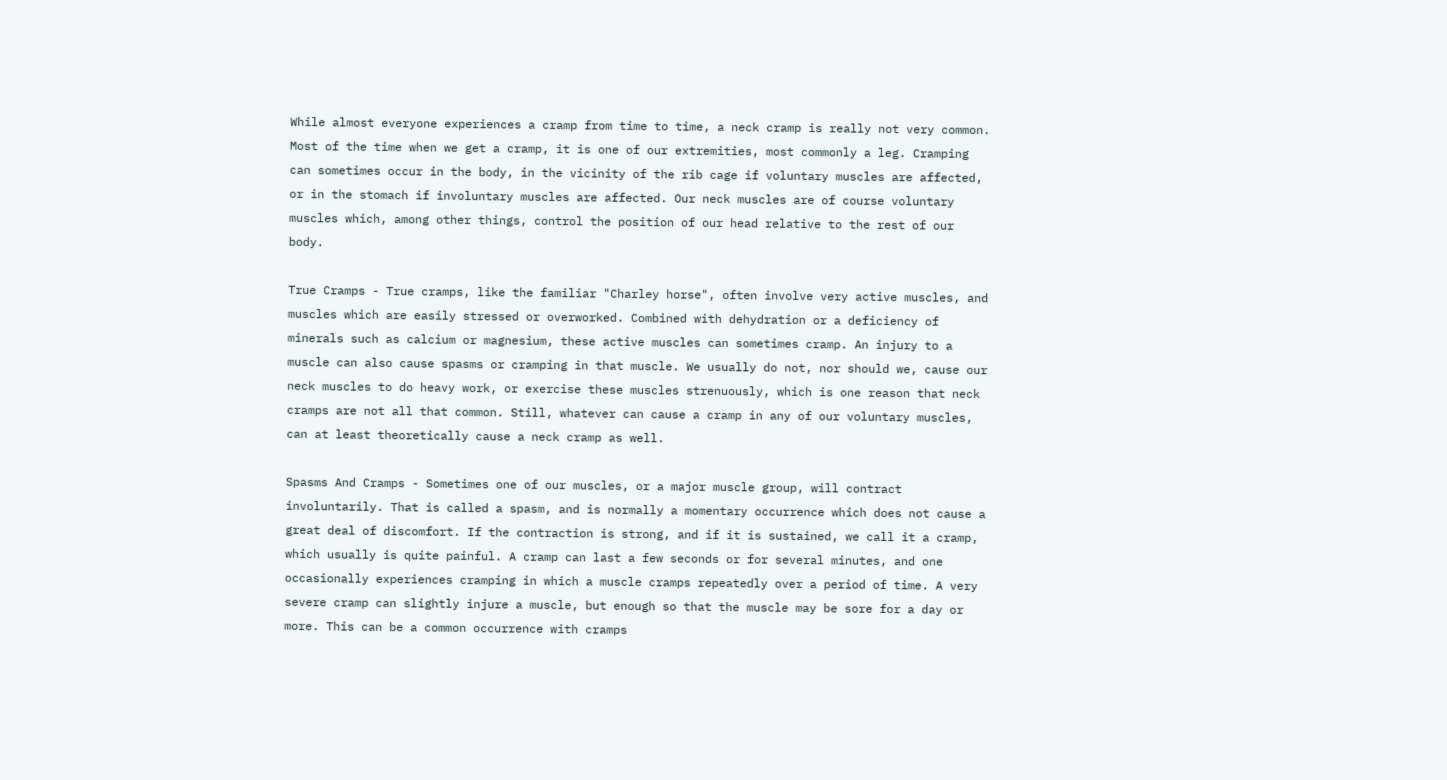While almost everyone experiences a cramp from time to time, a neck cramp is really not very common. Most of the time when we get a cramp, it is one of our extremities, most commonly a leg. Cramping can sometimes occur in the body, in the vicinity of the rib cage if voluntary muscles are affected, or in the stomach if involuntary muscles are affected. Our neck muscles are of course voluntary muscles which, among other things, control the position of our head relative to the rest of our body.

True Cramps - True cramps, like the familiar "Charley horse", often involve very active muscles, and muscles which are easily stressed or overworked. Combined with dehydration or a deficiency of minerals such as calcium or magnesium, these active muscles can sometimes cramp. An injury to a muscle can also cause spasms or cramping in that muscle. We usually do not, nor should we, cause our neck muscles to do heavy work, or exercise these muscles strenuously, which is one reason that neck cramps are not all that common. Still, whatever can cause a cramp in any of our voluntary muscles, can at least theoretically cause a neck cramp as well.

Spasms And Cramps - Sometimes one of our muscles, or a major muscle group, will contract involuntarily. That is called a spasm, and is normally a momentary occurrence which does not cause a great deal of discomfort. If the contraction is strong, and if it is sustained, we call it a cramp, which usually is quite painful. A cramp can last a few seconds or for several minutes, and one occasionally experiences cramping in which a muscle cramps repeatedly over a period of time. A very severe cramp can slightly injure a muscle, but enough so that the muscle may be sore for a day or more. This can be a common occurrence with cramps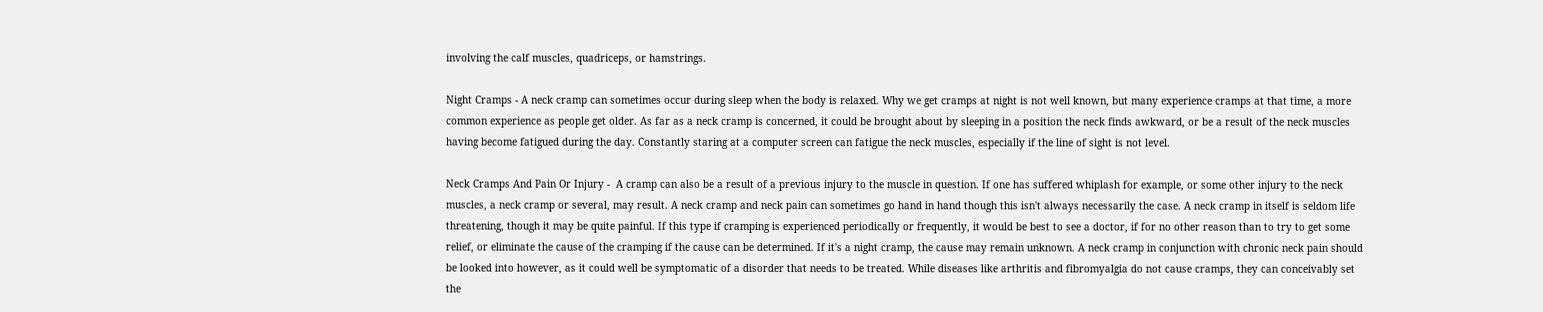involving the calf muscles, quadriceps, or hamstrings.

Night Cramps - A neck cramp can sometimes occur during sleep when the body is relaxed. Why we get cramps at night is not well known, but many experience cramps at that time, a more common experience as people get older. As far as a neck cramp is concerned, it could be brought about by sleeping in a position the neck finds awkward, or be a result of the neck muscles having become fatigued during the day. Constantly staring at a computer screen can fatigue the neck muscles, especially if the line of sight is not level.

Neck Cramps And Pain Or Injury -  A cramp can also be a result of a previous injury to the muscle in question. If one has suffered whiplash for example, or some other injury to the neck muscles, a neck cramp or several, may result. A neck cramp and neck pain can sometimes go hand in hand though this isn't always necessarily the case. A neck cramp in itself is seldom life threatening, though it may be quite painful. If this type if cramping is experienced periodically or frequently, it would be best to see a doctor, if for no other reason than to try to get some relief, or eliminate the cause of the cramping if the cause can be determined. If it's a night cramp, the cause may remain unknown. A neck cramp in conjunction with chronic neck pain should be looked into however, as it could well be symptomatic of a disorder that needs to be treated. While diseases like arthritis and fibromyalgia do not cause cramps, they can conceivably set the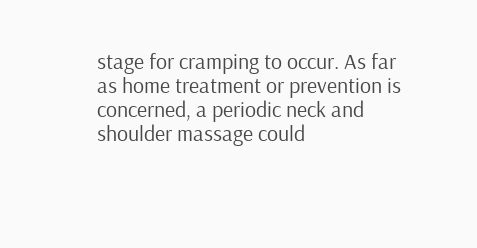stage for cramping to occur. As far as home treatment or prevention is concerned, a periodic neck and shoulder massage could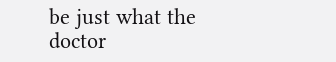be just what the doctor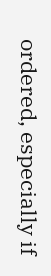ordered, especially if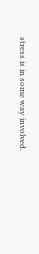stress is in some way involved.